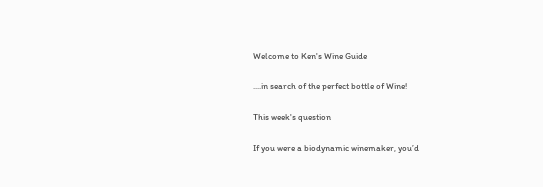Welcome to Ken's Wine Guide

....in search of the perfect bottle of Wine!

This week's question

If you were a biodynamic winemaker, you’d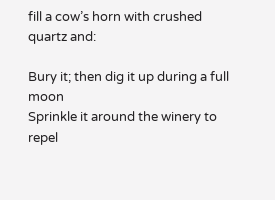fill a cow’s horn with crushed quartz and:

Bury it; then dig it up during a full moon
Sprinkle it around the winery to repel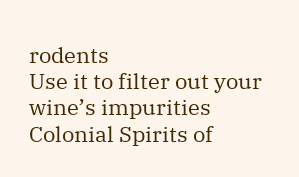rodents
Use it to filter out your wine’s impurities
Colonial Spirits of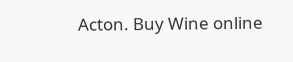Acton. Buy Wine online